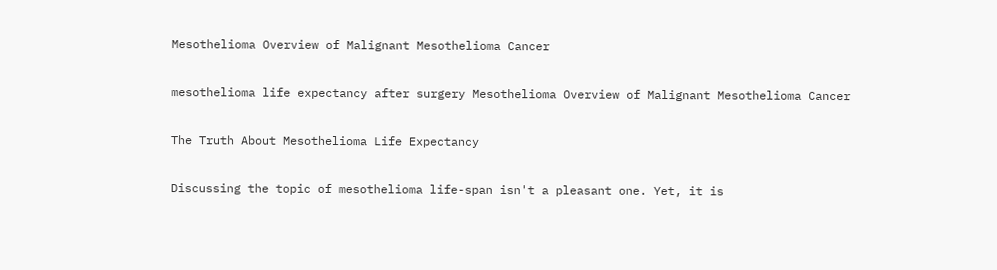Mesothelioma Overview of Malignant Mesothelioma Cancer

mesothelioma life expectancy after surgery Mesothelioma Overview of Malignant Mesothelioma Cancer

The Truth About Mesothelioma Life Expectancy

Discussing the topic of mesothelioma life-span isn't a pleasant one. Yet, it is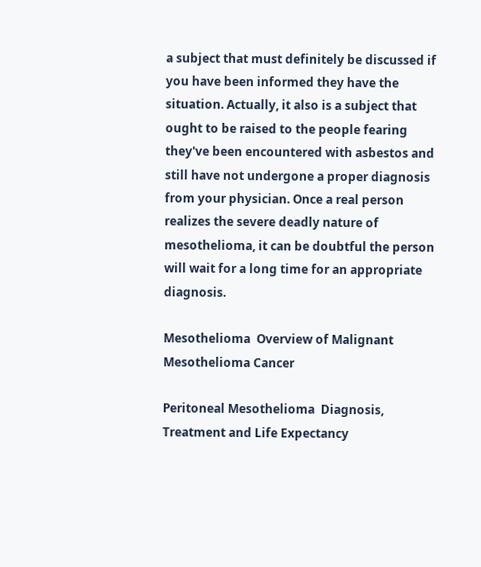a subject that must definitely be discussed if you have been informed they have the situation. Actually, it also is a subject that ought to be raised to the people fearing they've been encountered with asbestos and still have not undergone a proper diagnosis from your physician. Once a real person realizes the severe deadly nature of mesothelioma, it can be doubtful the person will wait for a long time for an appropriate diagnosis.

Mesothelioma  Overview of Malignant Mesothelioma Cancer

Peritoneal Mesothelioma  Diagnosis, Treatment and Life Expectancy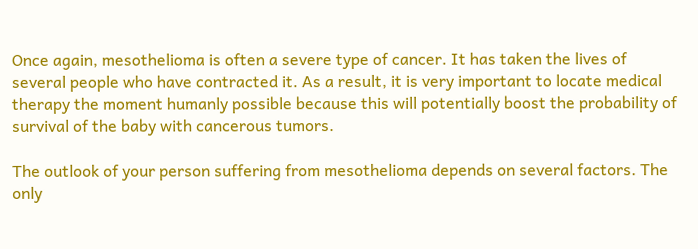Once again, mesothelioma is often a severe type of cancer. It has taken the lives of several people who have contracted it. As a result, it is very important to locate medical therapy the moment humanly possible because this will potentially boost the probability of survival of the baby with cancerous tumors.

The outlook of your person suffering from mesothelioma depends on several factors. The only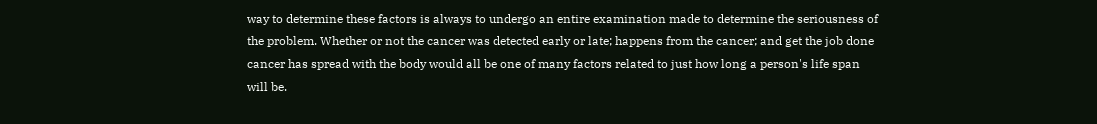way to determine these factors is always to undergo an entire examination made to determine the seriousness of the problem. Whether or not the cancer was detected early or late; happens from the cancer; and get the job done cancer has spread with the body would all be one of many factors related to just how long a person's life span will be.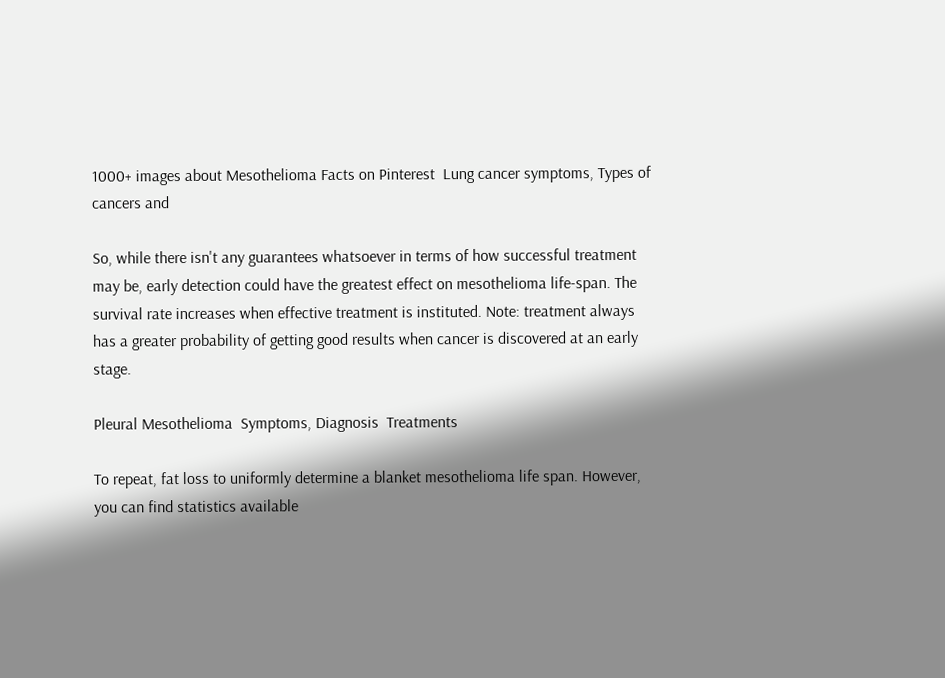1000+ images about Mesothelioma Facts on Pinterest  Lung cancer symptoms, Types of cancers and

So, while there isn't any guarantees whatsoever in terms of how successful treatment may be, early detection could have the greatest effect on mesothelioma life-span. The survival rate increases when effective treatment is instituted. Note: treatment always has a greater probability of getting good results when cancer is discovered at an early stage.

Pleural Mesothelioma  Symptoms, Diagnosis  Treatments

To repeat, fat loss to uniformly determine a blanket mesothelioma life span. However, you can find statistics available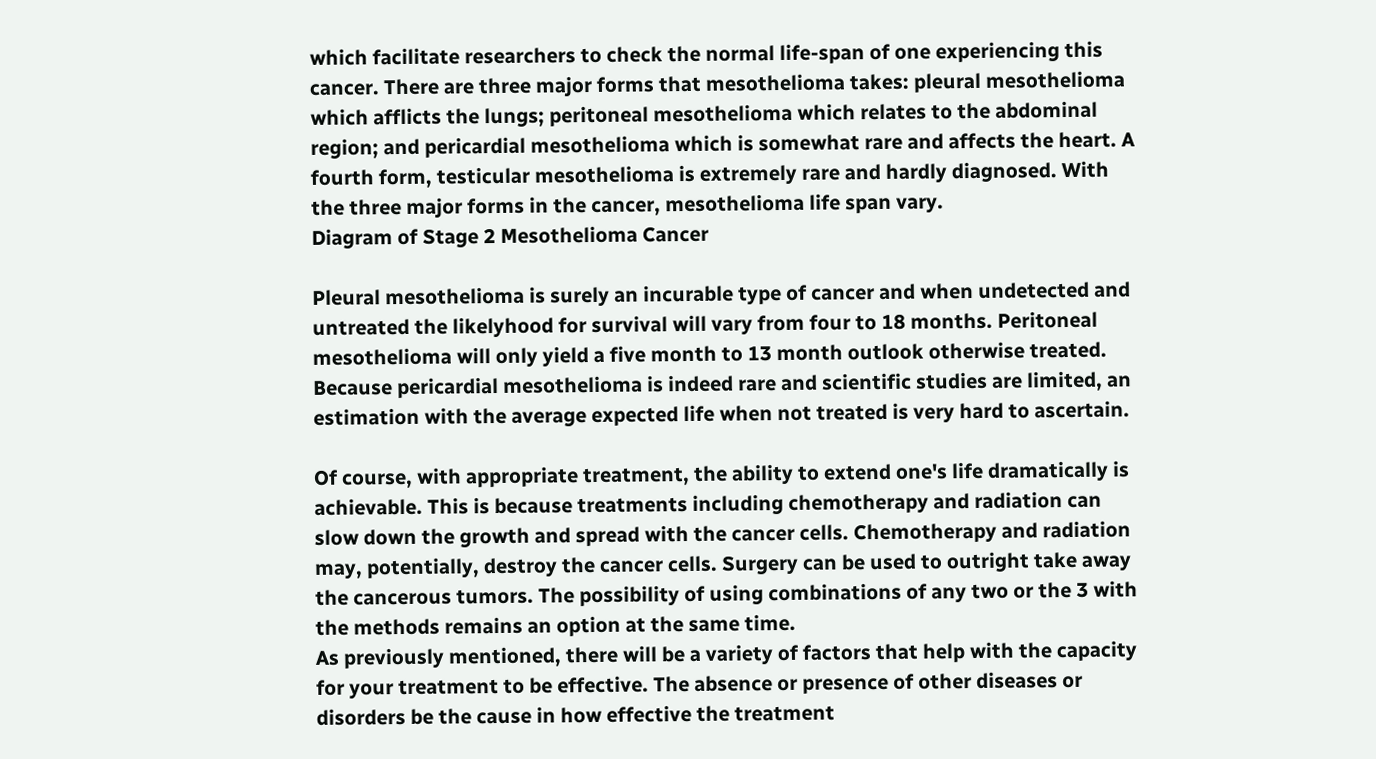which facilitate researchers to check the normal life-span of one experiencing this cancer. There are three major forms that mesothelioma takes: pleural mesothelioma which afflicts the lungs; peritoneal mesothelioma which relates to the abdominal region; and pericardial mesothelioma which is somewhat rare and affects the heart. A fourth form, testicular mesothelioma is extremely rare and hardly diagnosed. With the three major forms in the cancer, mesothelioma life span vary.
Diagram of Stage 2 Mesothelioma Cancer

Pleural mesothelioma is surely an incurable type of cancer and when undetected and untreated the likelyhood for survival will vary from four to 18 months. Peritoneal mesothelioma will only yield a five month to 13 month outlook otherwise treated. Because pericardial mesothelioma is indeed rare and scientific studies are limited, an estimation with the average expected life when not treated is very hard to ascertain.

Of course, with appropriate treatment, the ability to extend one's life dramatically is achievable. This is because treatments including chemotherapy and radiation can slow down the growth and spread with the cancer cells. Chemotherapy and radiation may, potentially, destroy the cancer cells. Surgery can be used to outright take away the cancerous tumors. The possibility of using combinations of any two or the 3 with the methods remains an option at the same time.
As previously mentioned, there will be a variety of factors that help with the capacity for your treatment to be effective. The absence or presence of other diseases or disorders be the cause in how effective the treatment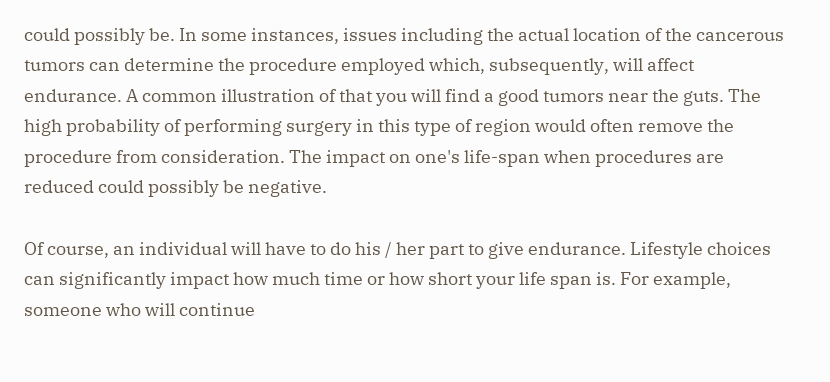could possibly be. In some instances, issues including the actual location of the cancerous tumors can determine the procedure employed which, subsequently, will affect endurance. A common illustration of that you will find a good tumors near the guts. The high probability of performing surgery in this type of region would often remove the procedure from consideration. The impact on one's life-span when procedures are reduced could possibly be negative.

Of course, an individual will have to do his / her part to give endurance. Lifestyle choices can significantly impact how much time or how short your life span is. For example, someone who will continue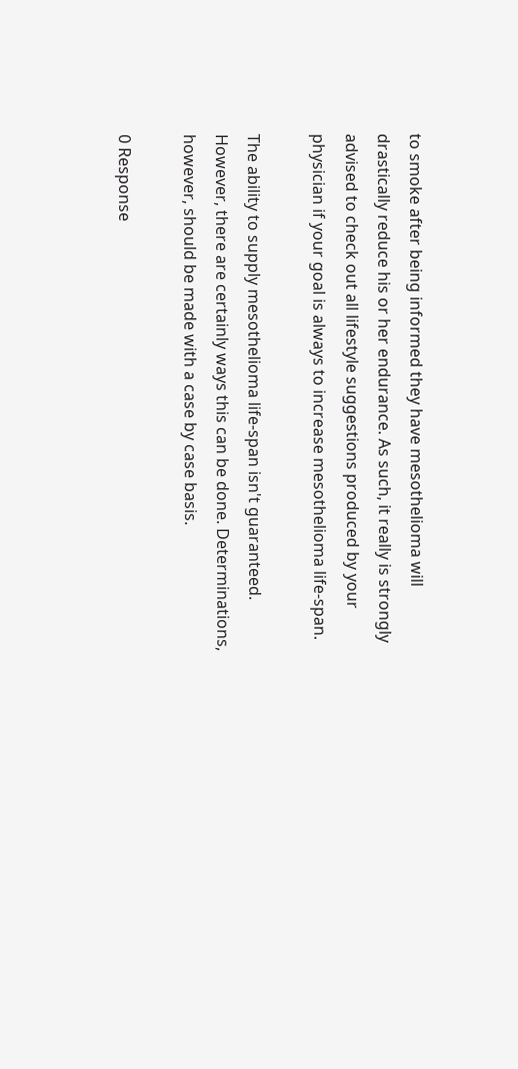to smoke after being informed they have mesothelioma will drastically reduce his or her endurance. As such, it really is strongly advised to check out all lifestyle suggestions produced by your physician if your goal is always to increase mesothelioma life-span.

The ability to supply mesothelioma life-span isn't guaranteed. However, there are certainly ways this can be done. Determinations, however, should be made with a case by case basis.

0 Response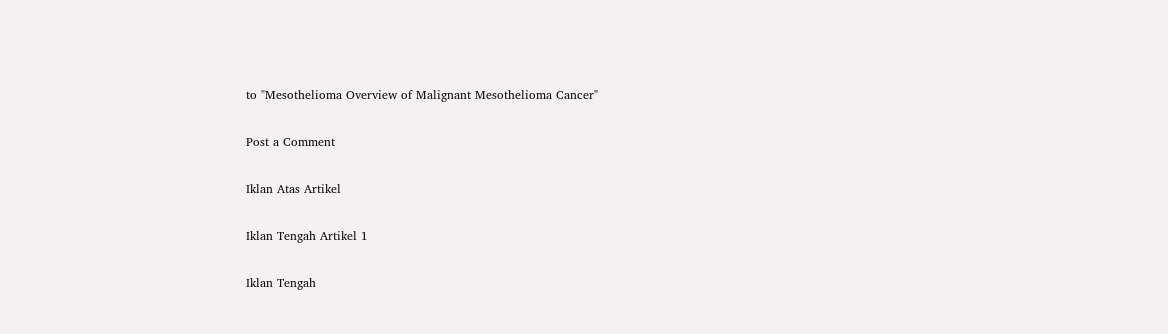to "Mesothelioma Overview of Malignant Mesothelioma Cancer"

Post a Comment

Iklan Atas Artikel

Iklan Tengah Artikel 1

Iklan Tengah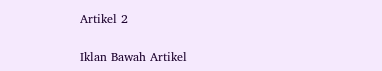Artikel 2

Iklan Bawah Artikel